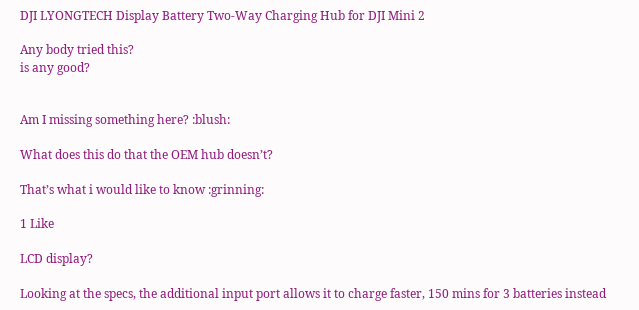DJI LYONGTECH Display Battery Two-Way Charging Hub for DJI Mini 2

Any body tried this?
is any good?


Am I missing something here? :blush:

What does this do that the OEM hub doesn’t?

That’s what i would like to know :grinning:

1 Like

LCD display?

Looking at the specs, the additional input port allows it to charge faster, 150 mins for 3 batteries instead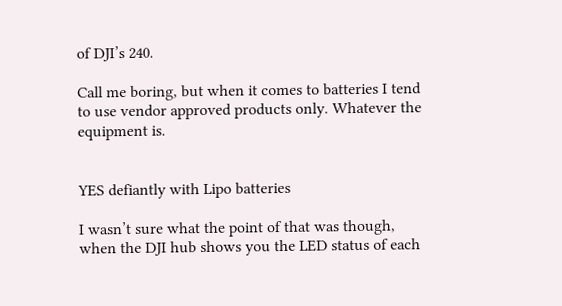of DJI’s 240.

Call me boring, but when it comes to batteries I tend to use vendor approved products only. Whatever the equipment is.


YES defiantly with Lipo batteries

I wasn’t sure what the point of that was though, when the DJI hub shows you the LED status of each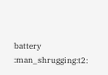battery :man_shrugging:t2: